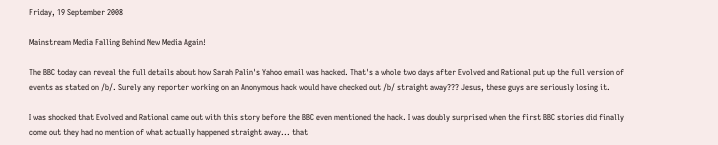Friday, 19 September 2008

Mainstream Media Falling Behind New Media Again!

The BBC today can reveal the full details about how Sarah Palin's Yahoo email was hacked. That's a whole two days after Evolved and Rational put up the full version of events as stated on /b/. Surely any reporter working on an Anonymous hack would have checked out /b/ straight away??? Jesus, these guys are seriously losing it.

I was shocked that Evolved and Rational came out with this story before the BBC even mentioned the hack. I was doubly surprised when the first BBC stories did finally come out they had no mention of what actually happened straight away... that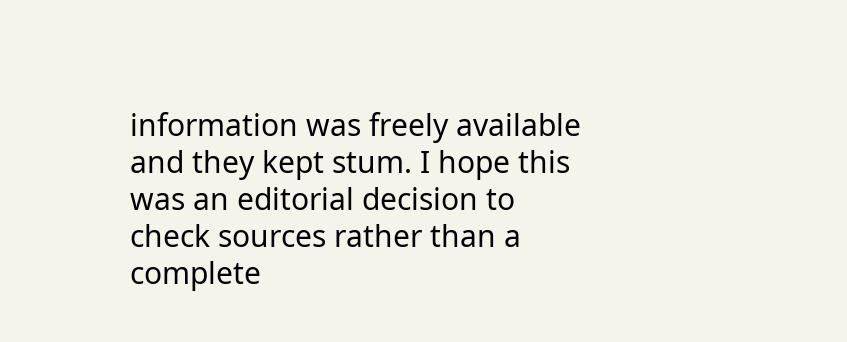information was freely available and they kept stum. I hope this was an editorial decision to check sources rather than a complete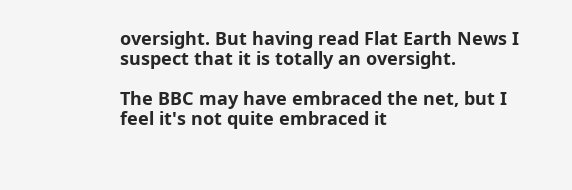oversight. But having read Flat Earth News I suspect that it is totally an oversight.

The BBC may have embraced the net, but I feel it's not quite embraced it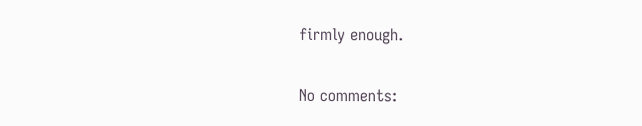firmly enough.

No comments: